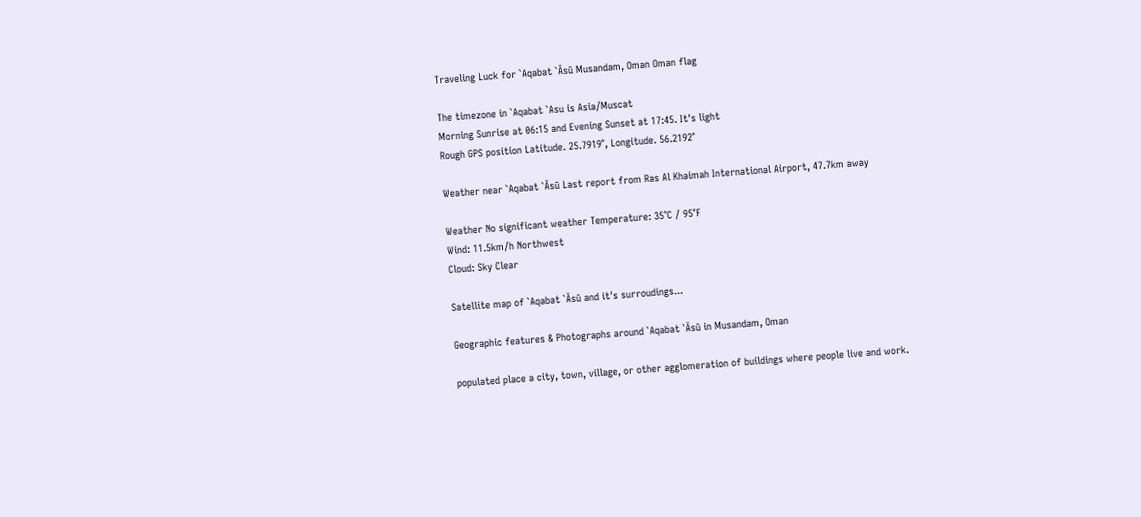Traveling Luck for `Aqabat `Āsū Musandam, Oman Oman flag

The timezone in `Aqabat `Asu is Asia/Muscat
Morning Sunrise at 06:15 and Evening Sunset at 17:45. It's light
Rough GPS position Latitude. 25.7919°, Longitude. 56.2192°

Weather near `Aqabat `Āsū Last report from Ras Al Khaimah International Airport, 47.7km away

Weather No significant weather Temperature: 35°C / 95°F
Wind: 11.5km/h Northwest
Cloud: Sky Clear

Satellite map of `Aqabat `Āsū and it's surroudings...

Geographic features & Photographs around `Aqabat `Āsū in Musandam, Oman

populated place a city, town, village, or other agglomeration of buildings where people live and work.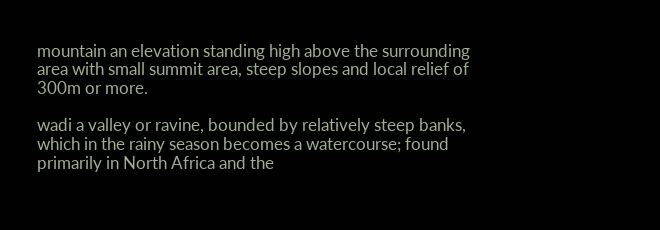mountain an elevation standing high above the surrounding area with small summit area, steep slopes and local relief of 300m or more.

wadi a valley or ravine, bounded by relatively steep banks, which in the rainy season becomes a watercourse; found primarily in North Africa and the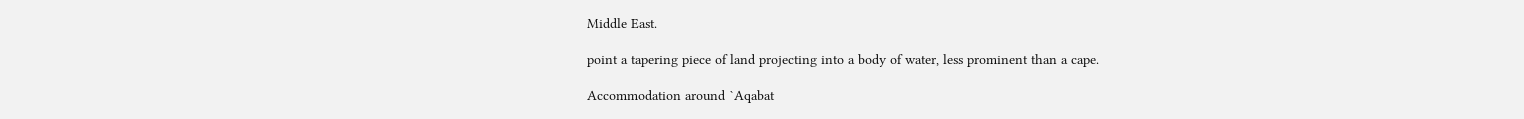Middle East.

point a tapering piece of land projecting into a body of water, less prominent than a cape.

Accommodation around `Aqabat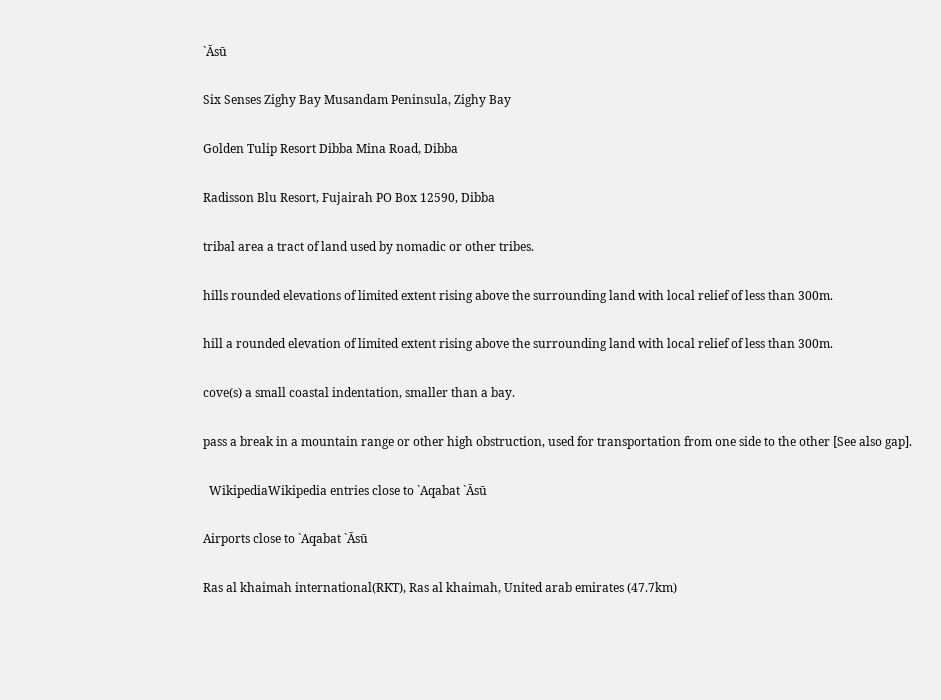`Āsū

Six Senses Zighy Bay Musandam Peninsula, Zighy Bay

Golden Tulip Resort Dibba Mina Road, Dibba

Radisson Blu Resort, Fujairah PO Box 12590, Dibba

tribal area a tract of land used by nomadic or other tribes.

hills rounded elevations of limited extent rising above the surrounding land with local relief of less than 300m.

hill a rounded elevation of limited extent rising above the surrounding land with local relief of less than 300m.

cove(s) a small coastal indentation, smaller than a bay.

pass a break in a mountain range or other high obstruction, used for transportation from one side to the other [See also gap].

  WikipediaWikipedia entries close to `Aqabat `Āsū

Airports close to `Aqabat `Āsū

Ras al khaimah international(RKT), Ras al khaimah, United arab emirates (47.7km)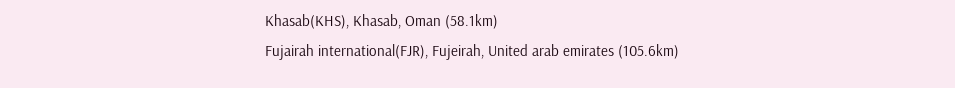Khasab(KHS), Khasab, Oman (58.1km)
Fujairah international(FJR), Fujeirah, United arab emirates (105.6km)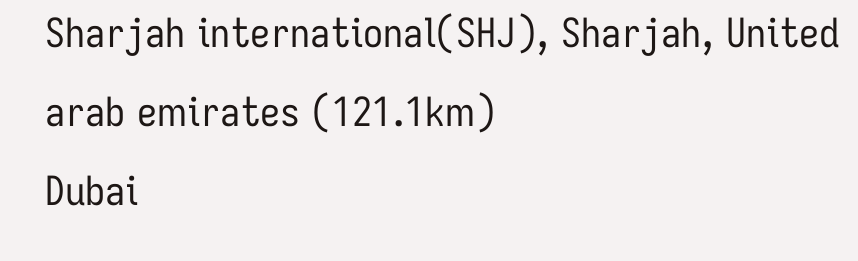Sharjah international(SHJ), Sharjah, United arab emirates (121.1km)
Dubai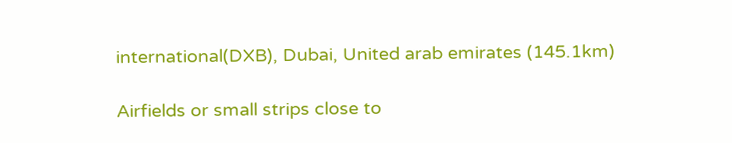international(DXB), Dubai, United arab emirates (145.1km)

Airfields or small strips close to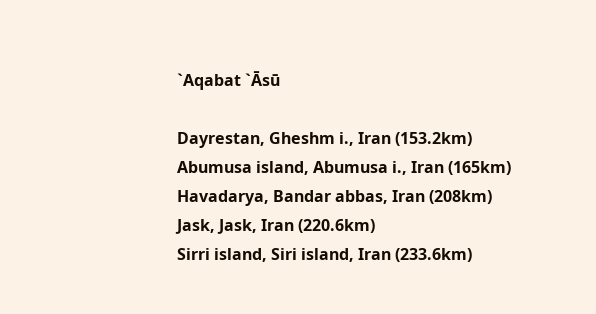`Aqabat `Āsū

Dayrestan, Gheshm i., Iran (153.2km)
Abumusa island, Abumusa i., Iran (165km)
Havadarya, Bandar abbas, Iran (208km)
Jask, Jask, Iran (220.6km)
Sirri island, Siri island, Iran (233.6km)